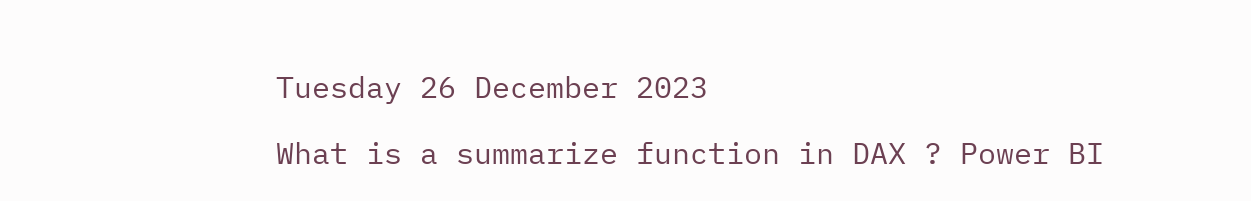Tuesday 26 December 2023

What is a summarize function in DAX ? Power BI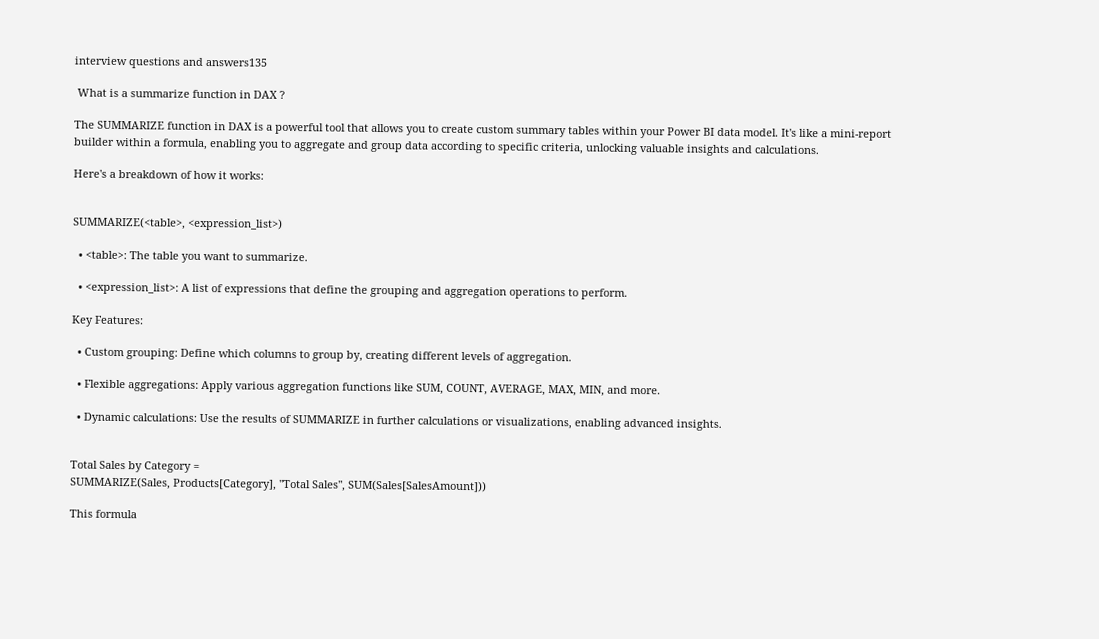interview questions and answers135

 What is a summarize function in DAX ?

The SUMMARIZE function in DAX is a powerful tool that allows you to create custom summary tables within your Power BI data model. It's like a mini-report builder within a formula, enabling you to aggregate and group data according to specific criteria, unlocking valuable insights and calculations.

Here's a breakdown of how it works:


SUMMARIZE(<table>, <expression_list>)

  • <table>: The table you want to summarize.

  • <expression_list>: A list of expressions that define the grouping and aggregation operations to perform.

Key Features:

  • Custom grouping: Define which columns to group by, creating different levels of aggregation.

  • Flexible aggregations: Apply various aggregation functions like SUM, COUNT, AVERAGE, MAX, MIN, and more.

  • Dynamic calculations: Use the results of SUMMARIZE in further calculations or visualizations, enabling advanced insights.


Total Sales by Category =
SUMMARIZE(Sales, Products[Category], "Total Sales", SUM(Sales[SalesAmount]))

This formula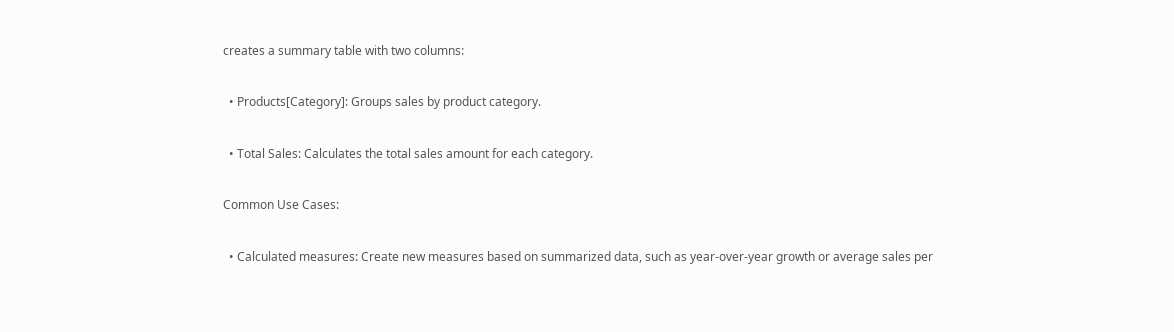creates a summary table with two columns:

  • Products[Category]: Groups sales by product category.

  • Total Sales: Calculates the total sales amount for each category.

Common Use Cases:

  • Calculated measures: Create new measures based on summarized data, such as year-over-year growth or average sales per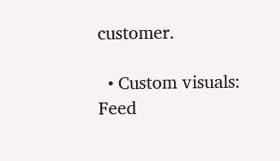customer.

  • Custom visuals: Feed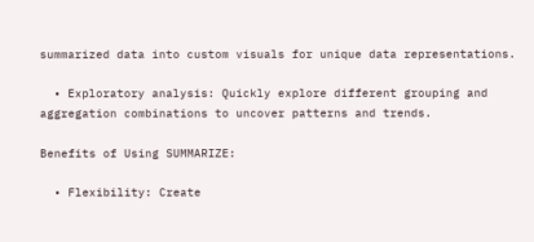summarized data into custom visuals for unique data representations.

  • Exploratory analysis: Quickly explore different grouping and aggregation combinations to uncover patterns and trends.

Benefits of Using SUMMARIZE:

  • Flexibility: Create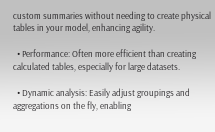custom summaries without needing to create physical tables in your model, enhancing agility.

  • Performance: Often more efficient than creating calculated tables, especially for large datasets.

  • Dynamic analysis: Easily adjust groupings and aggregations on the fly, enabling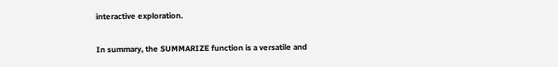interactive exploration.

In summary, the SUMMARIZE function is a versatile and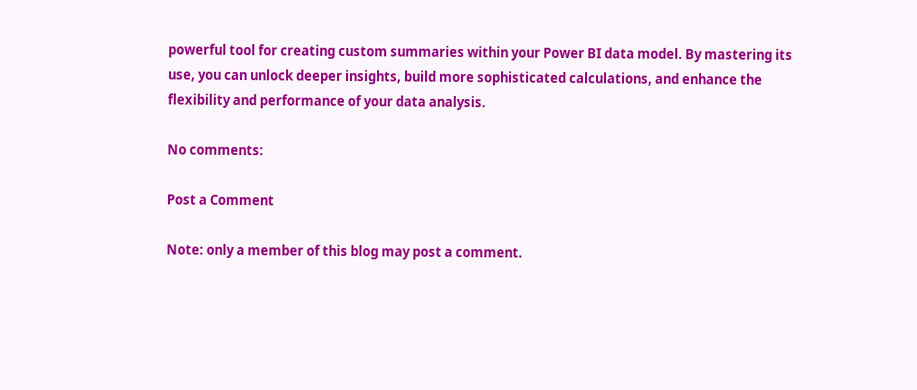powerful tool for creating custom summaries within your Power BI data model. By mastering its use, you can unlock deeper insights, build more sophisticated calculations, and enhance the flexibility and performance of your data analysis.

No comments:

Post a Comment

Note: only a member of this blog may post a comment.